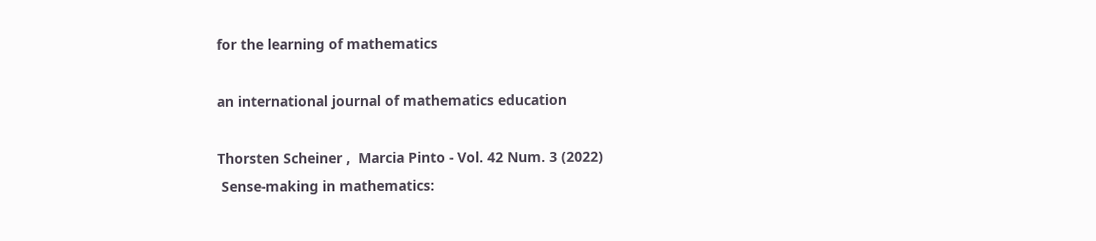for the learning of mathematics

an international journal of mathematics education

Thorsten Scheiner ,  Marcia Pinto - Vol. 42 Num. 3 (2022)
 Sense-making in mathematics: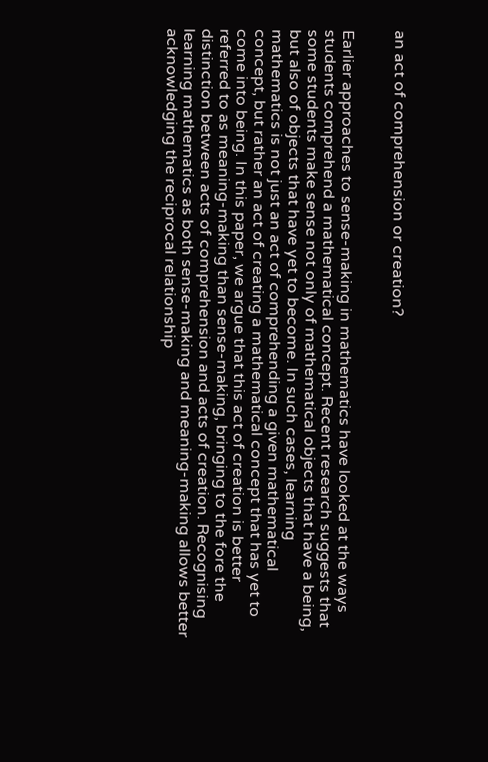an act of comprehension or creation?


Earlier approaches to sense-making in mathematics have looked at the ways students comprehend a mathematical concept. Recent research suggests that some students make sense not only of mathematical objects that have a being, but also of objects that have yet to become. In such cases, learning mathematics is not just an act of comprehending a given mathematical concept, but rather an act of creating a mathematical concept that has yet to come into being. In this paper, we argue that this act of creation is better referred to as meaning-making than sense-making, bringing to the fore the distinction between acts of comprehension and acts of creation. Recognising learning mathematics as both sense-making and meaning-making allows better acknowledging the reciprocal relationship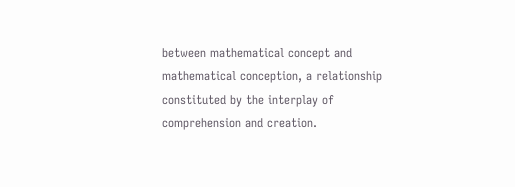between mathematical concept and mathematical conception, a relationship constituted by the interplay of comprehension and creation.